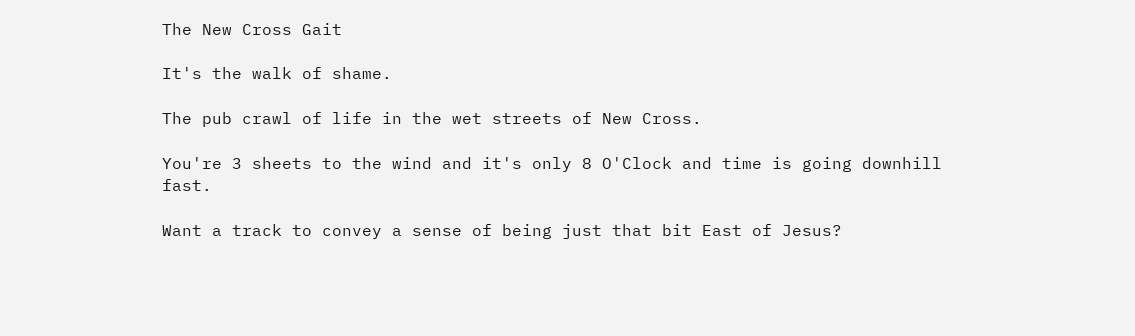The New Cross Gait

It's the walk of shame.

The pub crawl of life in the wet streets of New Cross.

You're 3 sheets to the wind and it's only 8 O'Clock and time is going downhill fast.

Want a track to convey a sense of being just that bit East of Jesus?